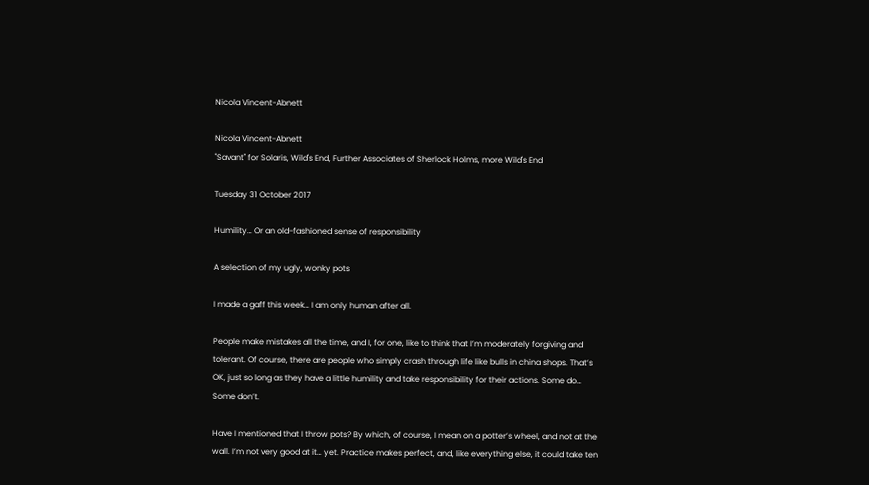Nicola Vincent-Abnett

Nicola Vincent-Abnett
"Savant" for Solaris, Wild's End, Further Associates of Sherlock Holms, more Wild's End

Tuesday 31 October 2017

Humility… Or an old-fashioned sense of responsibility

A selection of my ugly, wonky pots

I made a gaff this week… I am only human after all.

People make mistakes all the time, and I, for one, like to think that I’m moderately forgiving and tolerant. Of course, there are people who simply crash through life like bulls in china shops. That’s OK, just so long as they have a little humility and take responsibility for their actions. Some do… Some don’t.

Have I mentioned that I throw pots? By which, of course, I mean on a potter’s wheel, and not at the wall. I’m not very good at it… yet. Practice makes perfect, and, like everything else, it could take ten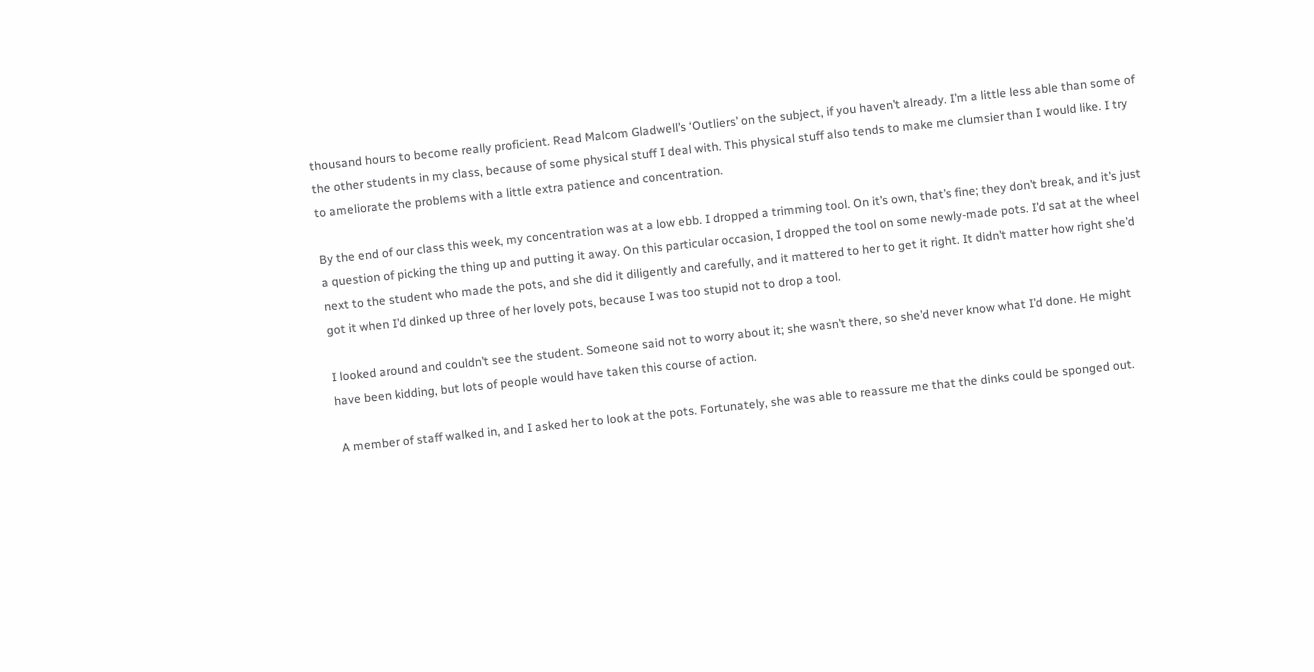thousand hours to become really proficient. Read Malcom Gladwell’s ‘Outliers’ on the subject, if you haven’t already. I’m a little less able than some of the other students in my class, because of some physical stuff I deal with. This physical stuff also tends to make me clumsier than I would like. I try to ameliorate the problems with a little extra patience and concentration.

By the end of our class this week, my concentration was at a low ebb. I dropped a trimming tool. On it’s own, that’s fine; they don’t break, and it’s just a question of picking the thing up and putting it away. On this particular occasion, I dropped the tool on some newly-made pots. I’d sat at the wheel next to the student who made the pots, and she did it diligently and carefully, and it mattered to her to get it right. It didn’t matter how right she’d got it when I’d dinked up three of her lovely pots, because I was too stupid not to drop a tool.

I looked around and couldn’t see the student. Someone said not to worry about it; she wasn’t there, so she’d never know what I’d done. He might have been kidding, but lots of people would have taken this course of action.

 A member of staff walked in, and I asked her to look at the pots. Fortunately, she was able to reassure me that the dinks could be sponged out.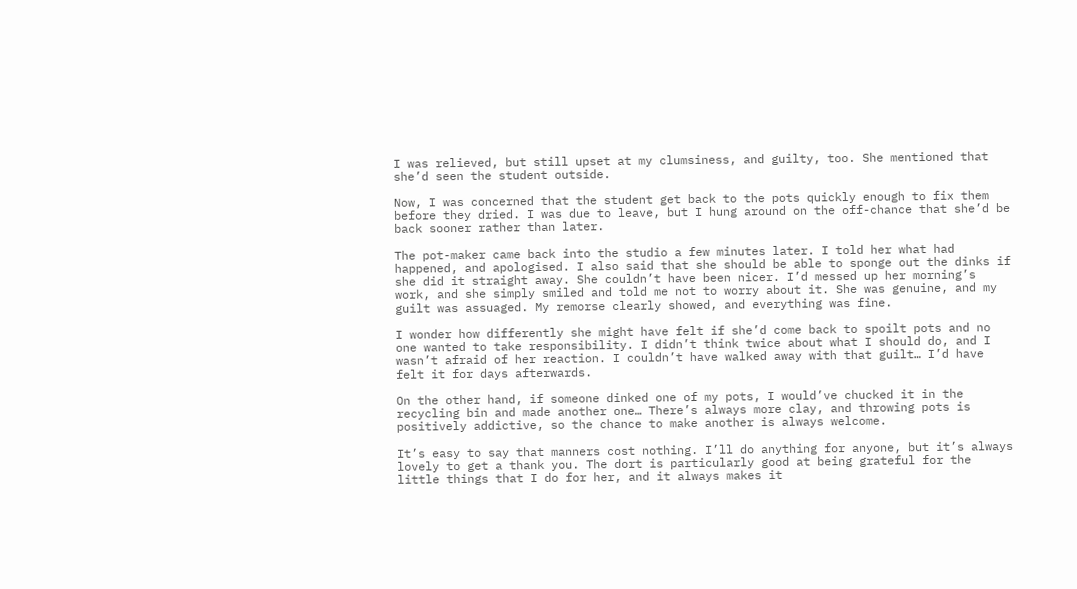I was relieved, but still upset at my clumsiness, and guilty, too. She mentioned that she’d seen the student outside.

Now, I was concerned that the student get back to the pots quickly enough to fix them before they dried. I was due to leave, but I hung around on the off-chance that she’d be back sooner rather than later.

The pot-maker came back into the studio a few minutes later. I told her what had happened, and apologised. I also said that she should be able to sponge out the dinks if she did it straight away. She couldn’t have been nicer. I’d messed up her morning’s work, and she simply smiled and told me not to worry about it. She was genuine, and my guilt was assuaged. My remorse clearly showed, and everything was fine.

I wonder how differently she might have felt if she’d come back to spoilt pots and no one wanted to take responsibility. I didn’t think twice about what I should do, and I wasn’t afraid of her reaction. I couldn’t have walked away with that guilt… I’d have felt it for days afterwards.

On the other hand, if someone dinked one of my pots, I would’ve chucked it in the recycling bin and made another one… There’s always more clay, and throwing pots is positively addictive, so the chance to make another is always welcome.

It’s easy to say that manners cost nothing. I’ll do anything for anyone, but it’s always lovely to get a thank you. The dort is particularly good at being grateful for the little things that I do for her, and it always makes it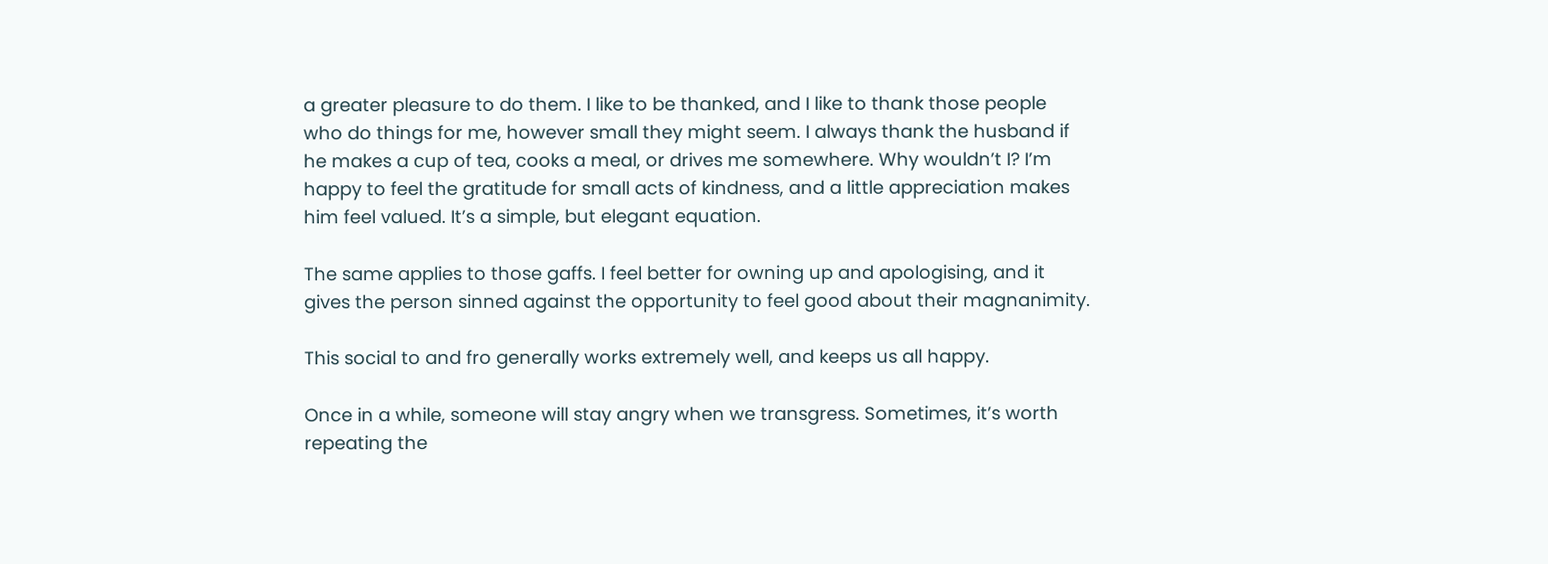a greater pleasure to do them. I like to be thanked, and I like to thank those people who do things for me, however small they might seem. I always thank the husband if he makes a cup of tea, cooks a meal, or drives me somewhere. Why wouldn’t I? I’m happy to feel the gratitude for small acts of kindness, and a little appreciation makes him feel valued. It’s a simple, but elegant equation.

The same applies to those gaffs. I feel better for owning up and apologising, and it gives the person sinned against the opportunity to feel good about their magnanimity.

This social to and fro generally works extremely well, and keeps us all happy.

Once in a while, someone will stay angry when we transgress. Sometimes, it’s worth repeating the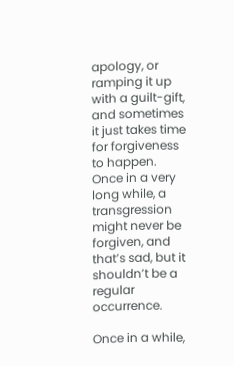apology, or ramping it up with a guilt-gift, and sometimes it just takes time for forgiveness to happen. Once in a very long while, a transgression might never be forgiven, and that’s sad, but it shouldn’t be a regular occurrence.

Once in a while,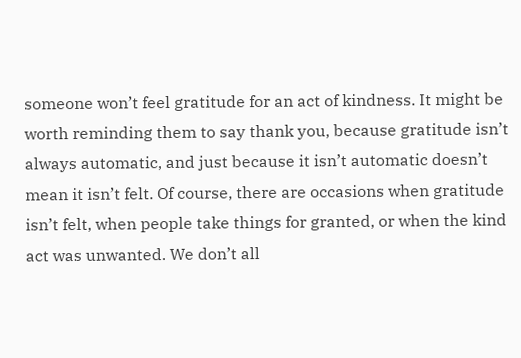someone won’t feel gratitude for an act of kindness. It might be worth reminding them to say thank you, because gratitude isn’t always automatic, and just because it isn’t automatic doesn’t mean it isn’t felt. Of course, there are occasions when gratitude isn’t felt, when people take things for granted, or when the kind act was unwanted. We don’t all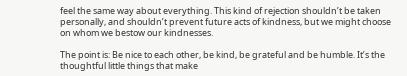feel the same way about everything. This kind of rejection shouldn’t be taken personally, and shouldn’t prevent future acts of kindness, but we might choose on whom we bestow our kindnesses.

The point is: Be nice to each other, be kind, be grateful and be humble. It’s the thoughtful little things that make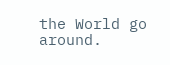the World go around.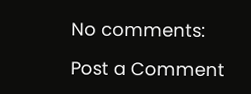No comments:

Post a Comment